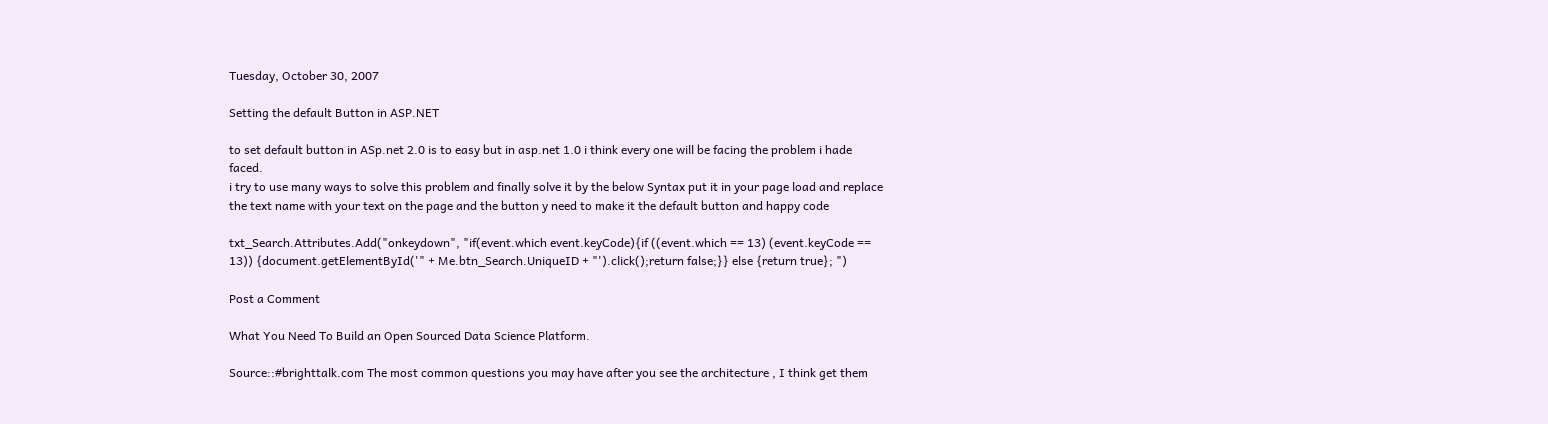Tuesday, October 30, 2007

Setting the default Button in ASP.NET

to set default button in ASp.net 2.0 is to easy but in asp.net 1.0 i think every one will be facing the problem i hade faced.
i try to use many ways to solve this problem and finally solve it by the below Syntax put it in your page load and replace the text name with your text on the page and the button y need to make it the default button and happy code

txt_Search.Attributes.Add("onkeydown", "if(event.which event.keyCode){if ((event.which == 13) (event.keyCode == 13)) {document.getElementById('" + Me.btn_Search.UniqueID + "').click();return false;}} else {return true}; ")

Post a Comment

What You Need To Build an Open Sourced Data Science Platform.

Source::#brighttalk.com The most common questions you may have after you see the architecture , I think get them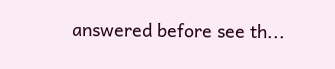answered before see th...